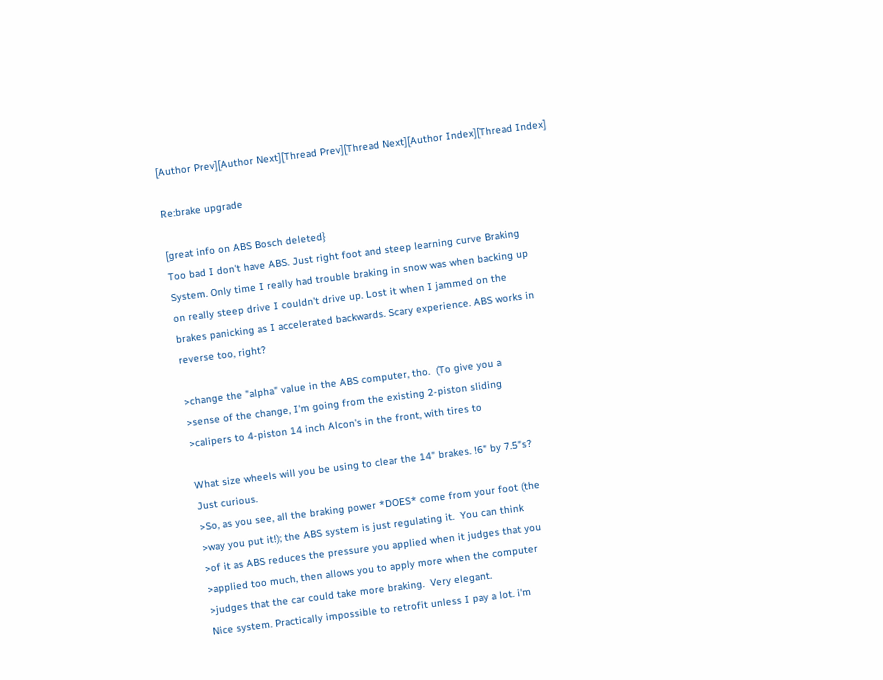[Author Prev][Author Next][Thread Prev][Thread Next][Author Index][Thread Index]

Re:brake upgrade

[great info on ABS Bosch deleted}
Too bad I don't have ABS. Just right foot and steep learning curve Braking
System. Only time I really had trouble braking in snow was when backing up
on really steep drive I couldn't drive up. Lost it when I jammed on the
brakes panicking as I accelerated backwards. Scary experience. ABS works in
reverse too, right?

>change the "alpha" value in the ABS computer, tho.  (To give you a
>sense of the change, I'm going from the existing 2-piston sliding
>calipers to 4-piston 14 inch Alcon's in the front, with tires to

What size wheels will you be using to clear the 14" brakes. !6" by 7.5"s?
Just curious.
>So, as you see, all the braking power *DOES* come from your foot (the
>way you put it!); the ABS system is just regulating it.  You can think
>of it as ABS reduces the pressure you applied when it judges that you
>applied too much, then allows you to apply more when the computer
>judges that the car could take more braking.  Very elegant.
Nice system. Practically impossible to retrofit unless I pay a lot. i'm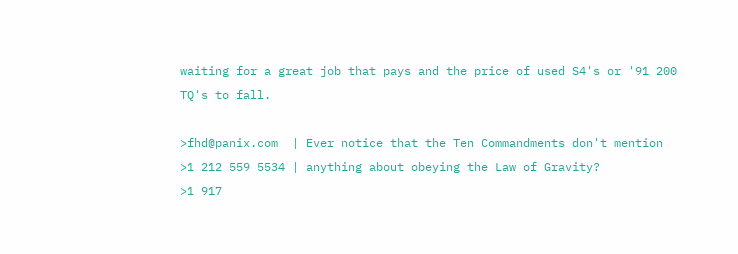waiting for a great job that pays and the price of used S4's or '91 200
TQ's to fall.

>fhd@panix.com  | Ever notice that the Ten Commandments don't mention
>1 212 559 5534 | anything about obeying the Law of Gravity?
>1 917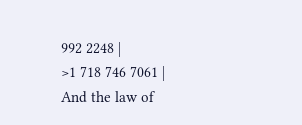992 2248 |
>1 718 746 7061 |
And the law of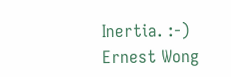Inertia. :-)
Ernest Wong